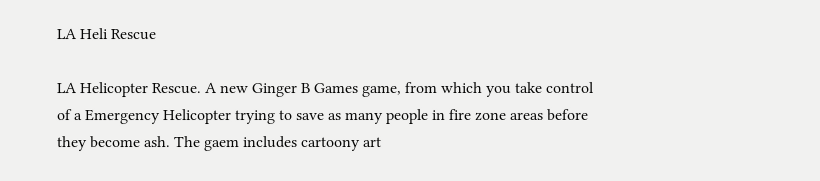LA Heli Rescue

LA Helicopter Rescue. A new Ginger B Games game, from which you take control of a Emergency Helicopter trying to save as many people in fire zone areas before they become ash. The gaem includes cartoony art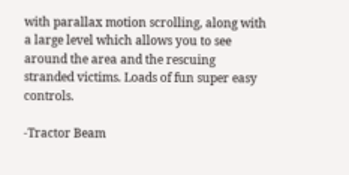with parallax motion scrolling, along with a large level which allows you to see around the area and the rescuing stranded victims. Loads of fun super easy controls.

-Tractor Beam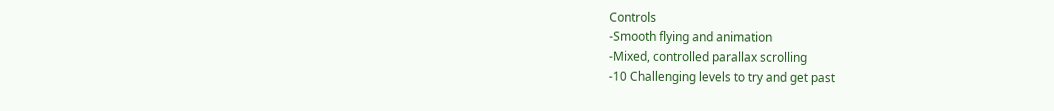Controls
-Smooth flying and animation
-Mixed, controlled parallax scrolling
-10 Challenging levels to try and get past